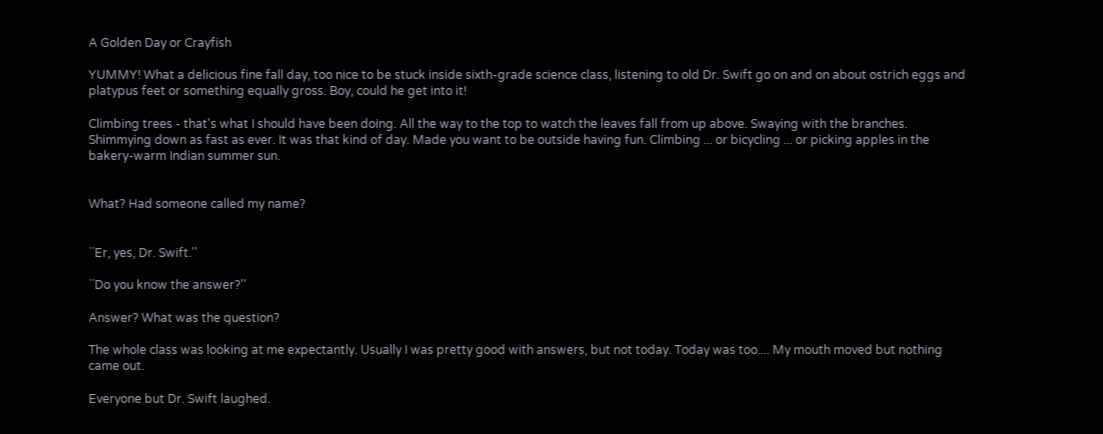A Golden Day or Crayfish

YUMMY! What a delicious fine fall day, too nice to be stuck inside sixth-grade science class, listening to old Dr. Swift go on and on about ostrich eggs and platypus feet or something equally gross. Boy, could he get into it!

Climbing trees - that's what I should have been doing. All the way to the top to watch the leaves fall from up above. Swaying with the branches. Shimmying down as fast as ever. It was that kind of day. Made you want to be outside having fun. Climbing ... or bicycling ... or picking apples in the bakery-warm Indian summer sun.


What? Had someone called my name?


``Er, yes, Dr. Swift.''

``Do you know the answer?''

Answer? What was the question?

The whole class was looking at me expectantly. Usually I was pretty good with answers, but not today. Today was too.... My mouth moved but nothing came out.

Everyone but Dr. Swift laughed.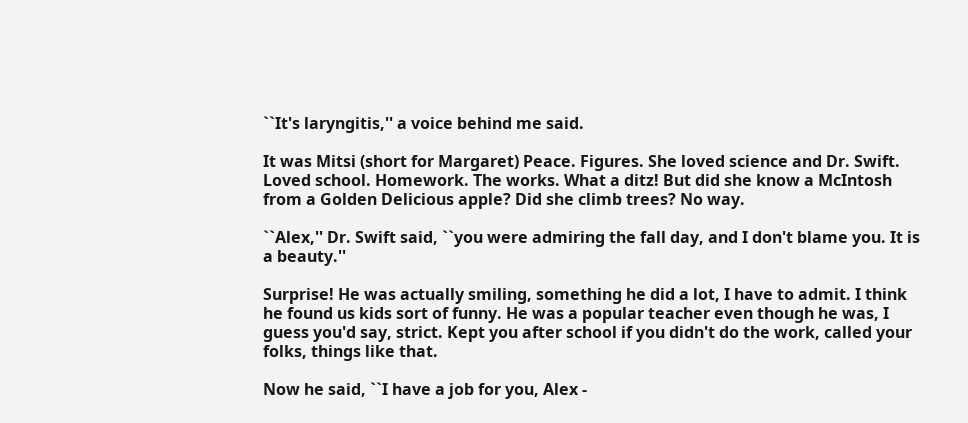``It's laryngitis,'' a voice behind me said.

It was Mitsi (short for Margaret) Peace. Figures. She loved science and Dr. Swift. Loved school. Homework. The works. What a ditz! But did she know a McIntosh from a Golden Delicious apple? Did she climb trees? No way.

``Alex,'' Dr. Swift said, ``you were admiring the fall day, and I don't blame you. It is a beauty.''

Surprise! He was actually smiling, something he did a lot, I have to admit. I think he found us kids sort of funny. He was a popular teacher even though he was, I guess you'd say, strict. Kept you after school if you didn't do the work, called your folks, things like that.

Now he said, ``I have a job for you, Alex -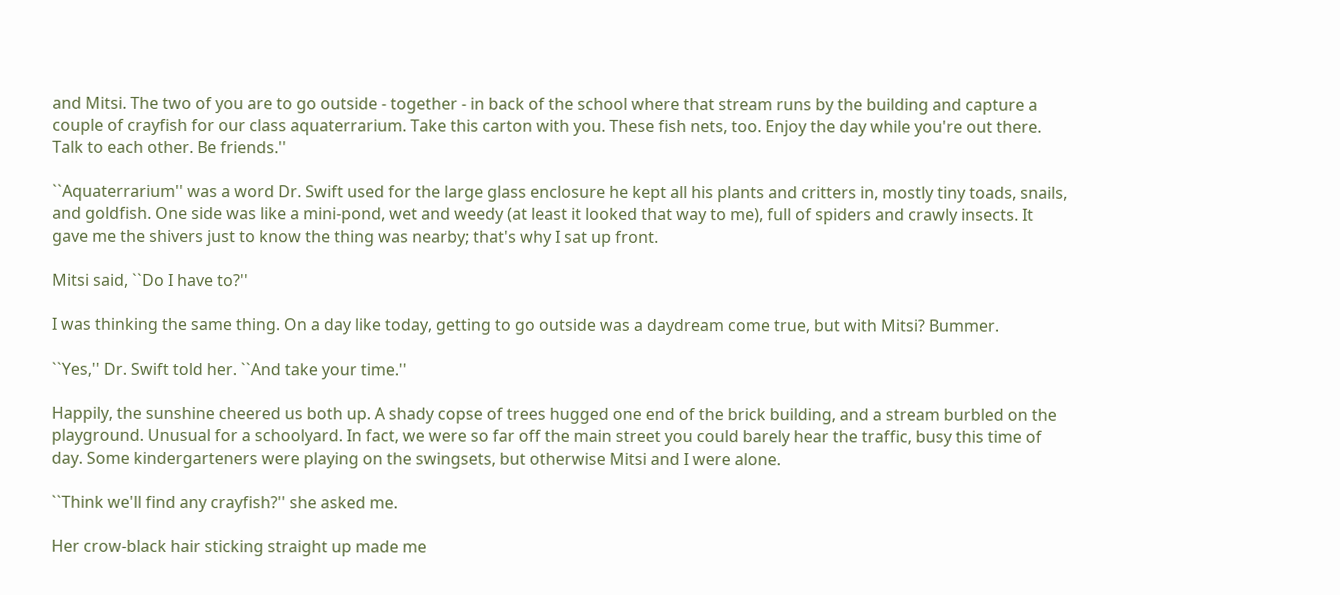and Mitsi. The two of you are to go outside - together - in back of the school where that stream runs by the building and capture a couple of crayfish for our class aquaterrarium. Take this carton with you. These fish nets, too. Enjoy the day while you're out there. Talk to each other. Be friends.''

``Aquaterrarium'' was a word Dr. Swift used for the large glass enclosure he kept all his plants and critters in, mostly tiny toads, snails, and goldfish. One side was like a mini-pond, wet and weedy (at least it looked that way to me), full of spiders and crawly insects. It gave me the shivers just to know the thing was nearby; that's why I sat up front.

Mitsi said, ``Do I have to?''

I was thinking the same thing. On a day like today, getting to go outside was a daydream come true, but with Mitsi? Bummer.

``Yes,'' Dr. Swift told her. ``And take your time.''

Happily, the sunshine cheered us both up. A shady copse of trees hugged one end of the brick building, and a stream burbled on the playground. Unusual for a schoolyard. In fact, we were so far off the main street you could barely hear the traffic, busy this time of day. Some kindergarteners were playing on the swingsets, but otherwise Mitsi and I were alone.

``Think we'll find any crayfish?'' she asked me.

Her crow-black hair sticking straight up made me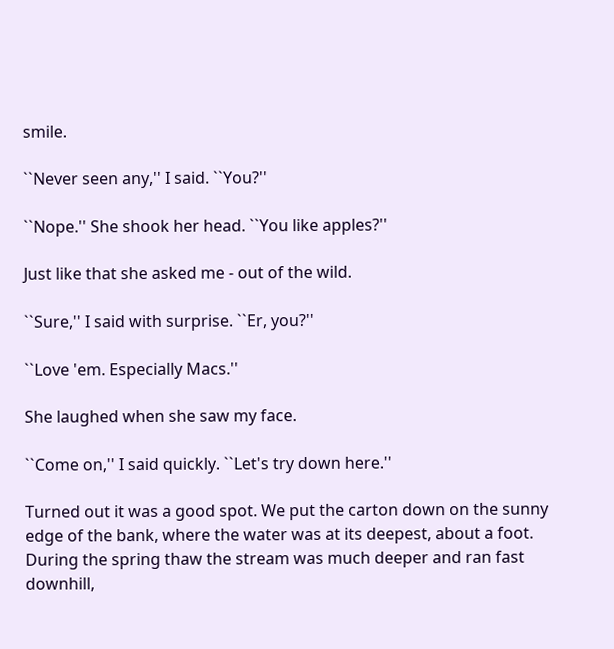smile.

``Never seen any,'' I said. ``You?''

``Nope.'' She shook her head. ``You like apples?''

Just like that she asked me - out of the wild.

``Sure,'' I said with surprise. ``Er, you?''

``Love 'em. Especially Macs.''

She laughed when she saw my face.

``Come on,'' I said quickly. ``Let's try down here.''

Turned out it was a good spot. We put the carton down on the sunny edge of the bank, where the water was at its deepest, about a foot. During the spring thaw the stream was much deeper and ran fast downhill,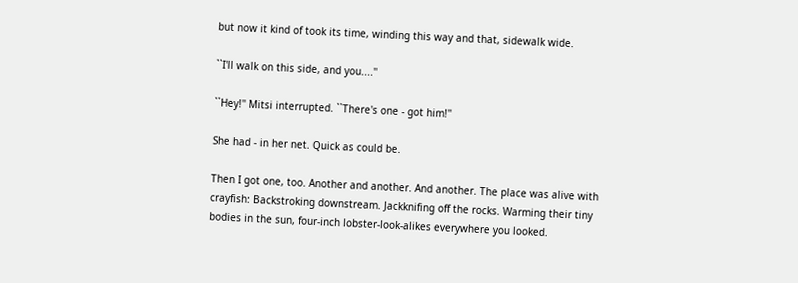but now it kind of took its time, winding this way and that, sidewalk wide.

``I'll walk on this side, and you....''

``Hey!'' Mitsi interrupted. ``There's one - got him!''

She had - in her net. Quick as could be.

Then I got one, too. Another and another. And another. The place was alive with crayfish: Backstroking downstream. Jackknifing off the rocks. Warming their tiny bodies in the sun, four-inch lobster-look-alikes everywhere you looked.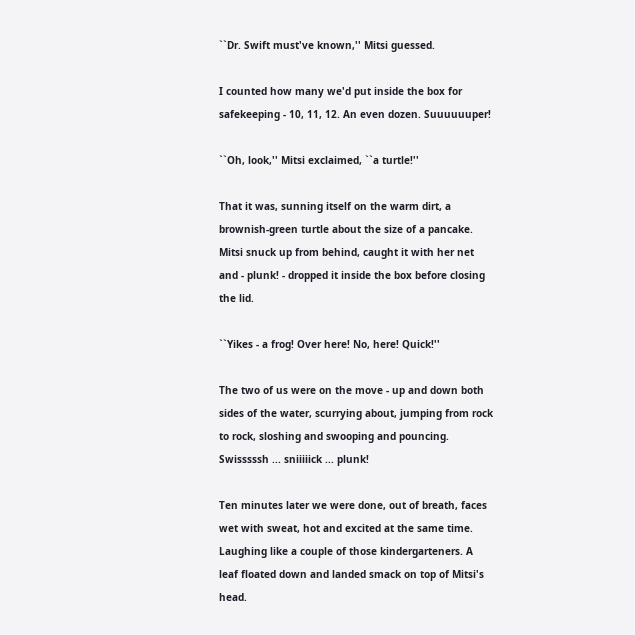``Dr. Swift must've known,'' Mitsi guessed.

I counted how many we'd put inside the box for safekeeping - 10, 11, 12. An even dozen. Suuuuuuper!

``Oh, look,'' Mitsi exclaimed, ``a turtle!''

That it was, sunning itself on the warm dirt, a brownish-green turtle about the size of a pancake. Mitsi snuck up from behind, caught it with her net and - plunk! - dropped it inside the box before closing the lid.

``Yikes - a frog! Over here! No, here! Quick!''

The two of us were on the move - up and down both sides of the water, scurrying about, jumping from rock to rock, sloshing and swooping and pouncing. Swisssssh ... sniiiiick ... plunk!

Ten minutes later we were done, out of breath, faces wet with sweat, hot and excited at the same time. Laughing like a couple of those kindergarteners. A leaf floated down and landed smack on top of Mitsi's head.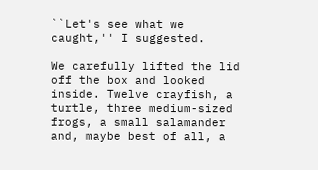``Let's see what we caught,'' I suggested.

We carefully lifted the lid off the box and looked inside. Twelve crayfish, a turtle, three medium-sized frogs, a small salamander and, maybe best of all, a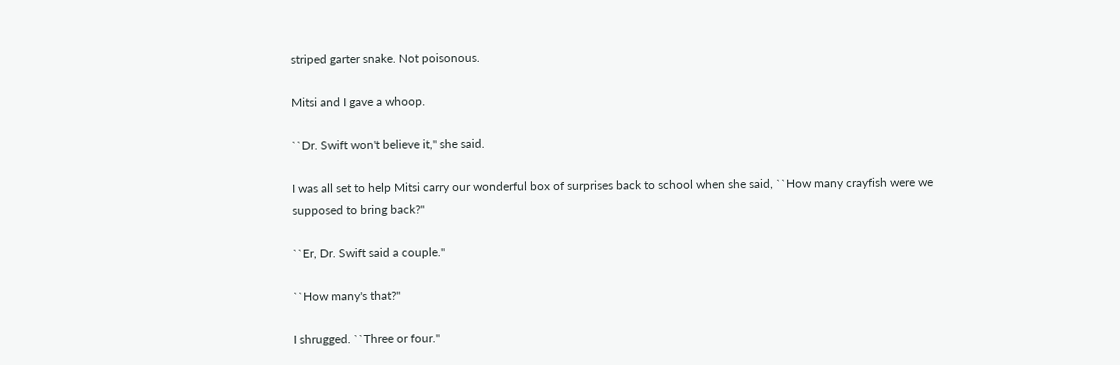striped garter snake. Not poisonous.

Mitsi and I gave a whoop.

``Dr. Swift won't believe it,'' she said.

I was all set to help Mitsi carry our wonderful box of surprises back to school when she said, ``How many crayfish were we supposed to bring back?''

``Er, Dr. Swift said a couple.''

``How many's that?''

I shrugged. ``Three or four.''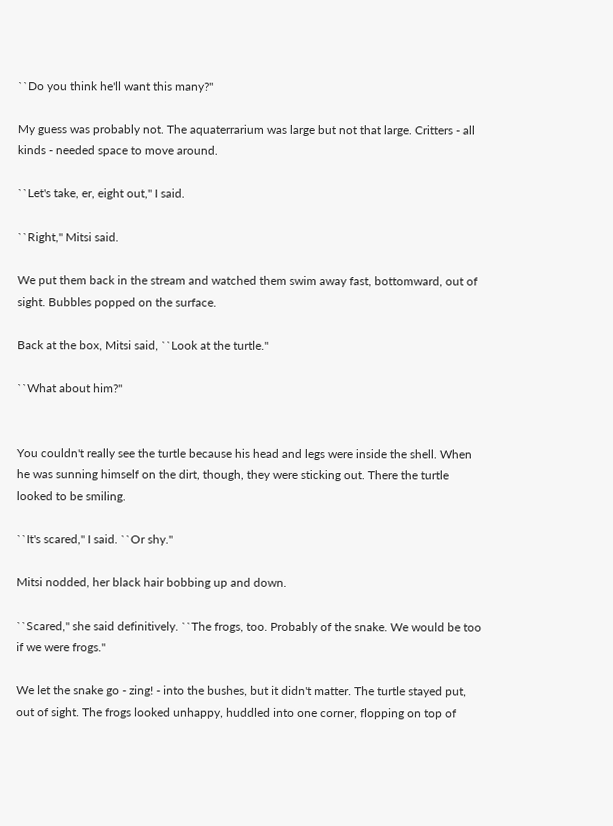``Do you think he'll want this many?''

My guess was probably not. The aquaterrarium was large but not that large. Critters - all kinds - needed space to move around.

``Let's take, er, eight out,'' I said.

``Right,'' Mitsi said.

We put them back in the stream and watched them swim away fast, bottomward, out of sight. Bubbles popped on the surface.

Back at the box, Mitsi said, ``Look at the turtle.''

``What about him?''


You couldn't really see the turtle because his head and legs were inside the shell. When he was sunning himself on the dirt, though, they were sticking out. There the turtle looked to be smiling.

``It's scared,'' I said. ``Or shy.''

Mitsi nodded, her black hair bobbing up and down.

``Scared,'' she said definitively. ``The frogs, too. Probably of the snake. We would be too if we were frogs.''

We let the snake go - zing! - into the bushes, but it didn't matter. The turtle stayed put, out of sight. The frogs looked unhappy, huddled into one corner, flopping on top of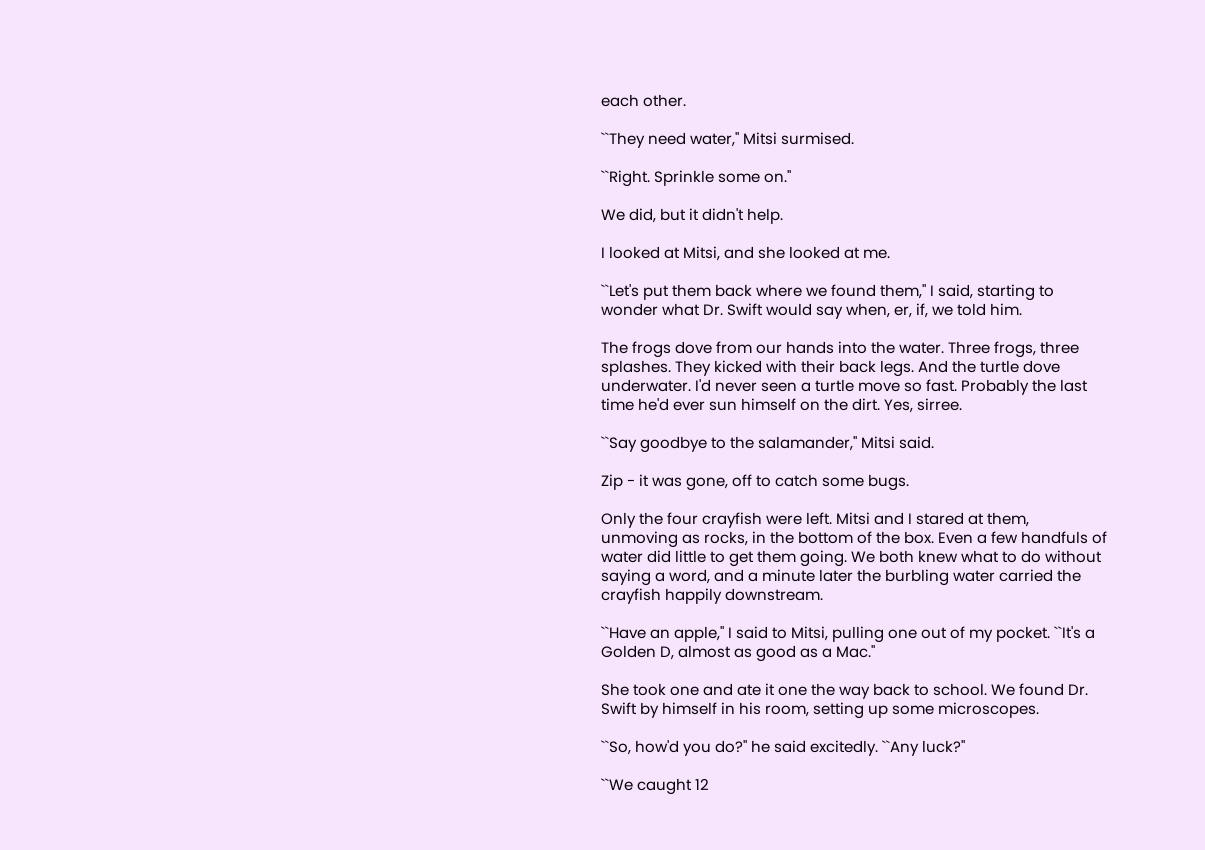each other.

``They need water,'' Mitsi surmised.

``Right. Sprinkle some on.''

We did, but it didn't help.

I looked at Mitsi, and she looked at me.

``Let's put them back where we found them,'' I said, starting to wonder what Dr. Swift would say when, er, if, we told him.

The frogs dove from our hands into the water. Three frogs, three splashes. They kicked with their back legs. And the turtle dove underwater. I'd never seen a turtle move so fast. Probably the last time he'd ever sun himself on the dirt. Yes, sirree.

``Say goodbye to the salamander,'' Mitsi said.

Zip - it was gone, off to catch some bugs.

Only the four crayfish were left. Mitsi and I stared at them, unmoving as rocks, in the bottom of the box. Even a few handfuls of water did little to get them going. We both knew what to do without saying a word, and a minute later the burbling water carried the crayfish happily downstream.

``Have an apple,'' I said to Mitsi, pulling one out of my pocket. ``It's a Golden D, almost as good as a Mac.''

She took one and ate it one the way back to school. We found Dr. Swift by himself in his room, setting up some microscopes.

``So, how'd you do?'' he said excitedly. ``Any luck?''

``We caught 12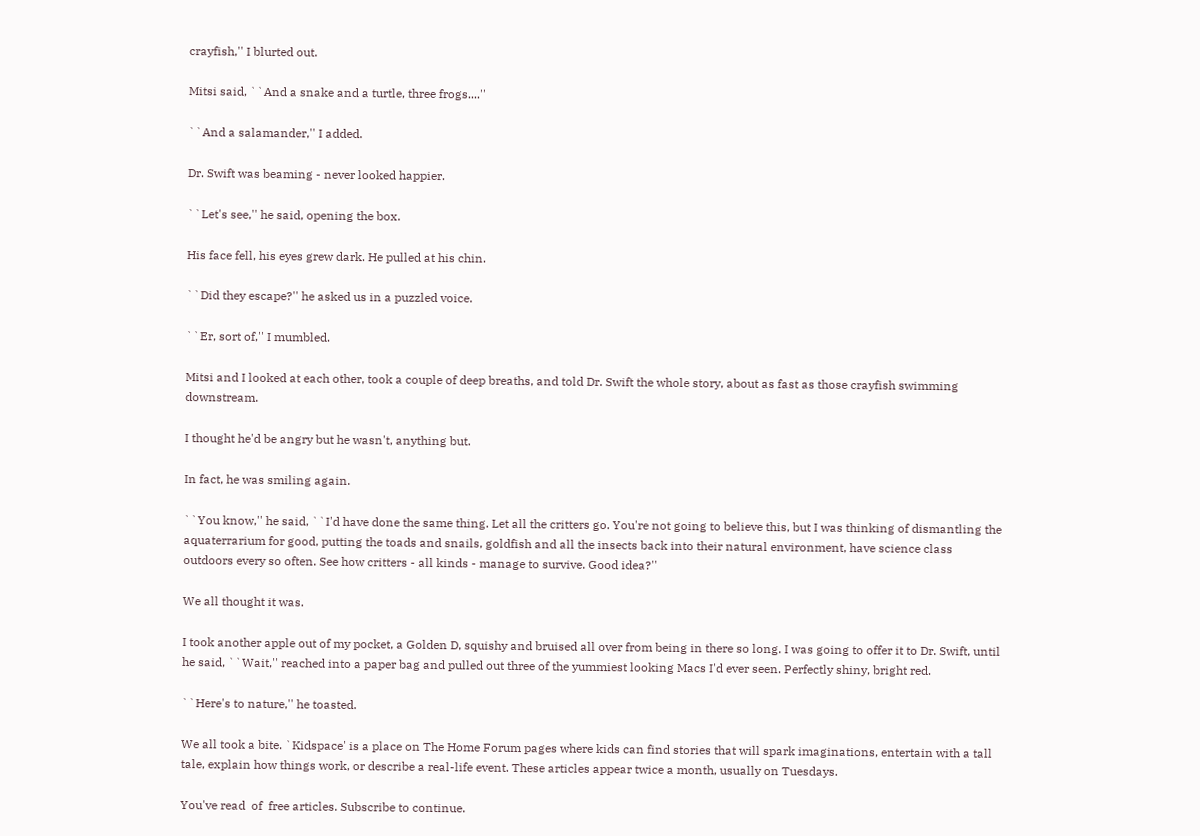crayfish,'' I blurted out.

Mitsi said, ``And a snake and a turtle, three frogs....''

``And a salamander,'' I added.

Dr. Swift was beaming - never looked happier.

``Let's see,'' he said, opening the box.

His face fell, his eyes grew dark. He pulled at his chin.

``Did they escape?'' he asked us in a puzzled voice.

``Er, sort of,'' I mumbled.

Mitsi and I looked at each other, took a couple of deep breaths, and told Dr. Swift the whole story, about as fast as those crayfish swimming downstream.

I thought he'd be angry but he wasn't, anything but.

In fact, he was smiling again.

``You know,'' he said, ``I'd have done the same thing. Let all the critters go. You're not going to believe this, but I was thinking of dismantling the aquaterrarium for good, putting the toads and snails, goldfish and all the insects back into their natural environment, have science class outdoors every so often. See how critters - all kinds - manage to survive. Good idea?''

We all thought it was.

I took another apple out of my pocket, a Golden D, squishy and bruised all over from being in there so long. I was going to offer it to Dr. Swift, until he said, ``Wait,'' reached into a paper bag and pulled out three of the yummiest looking Macs I'd ever seen. Perfectly shiny, bright red.

``Here's to nature,'' he toasted.

We all took a bite. `Kidspace' is a place on The Home Forum pages where kids can find stories that will spark imaginations, entertain with a tall tale, explain how things work, or describe a real-life event. These articles appear twice a month, usually on Tuesdays.

You've read  of  free articles. Subscribe to continue.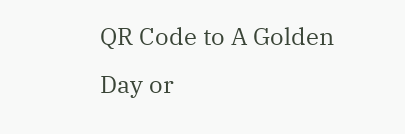QR Code to A Golden Day or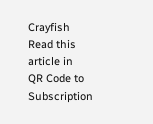Crayfish
Read this article in
QR Code to Subscription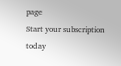page
Start your subscription today